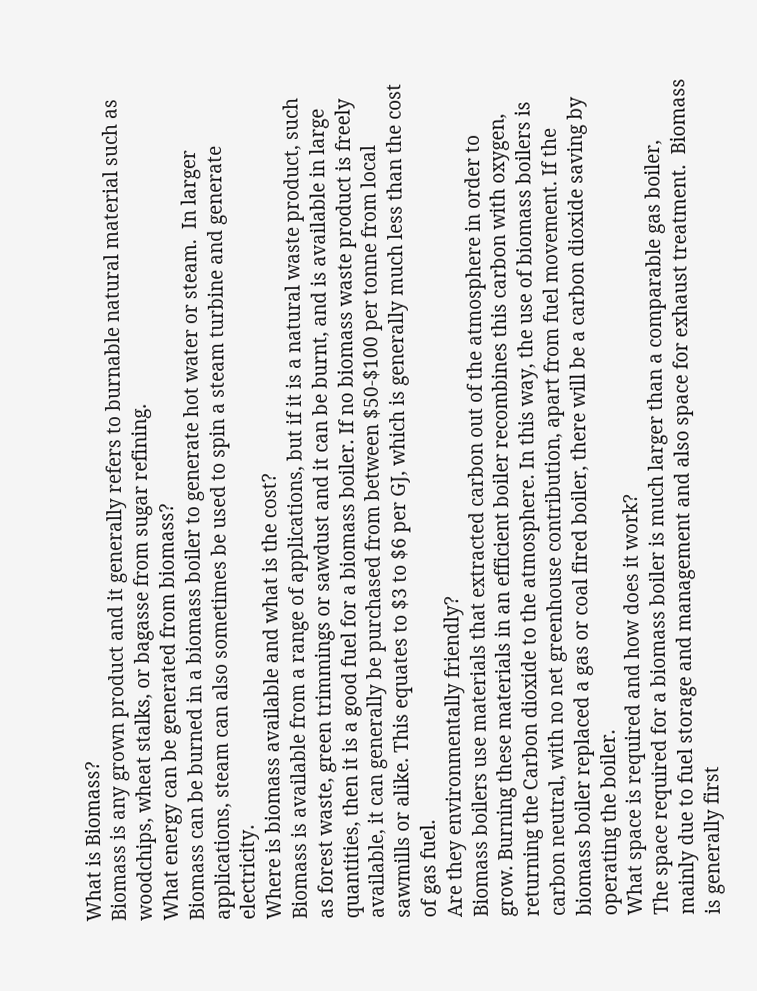What is Biomass?
Biomass is any grown product and it generally refers to burnable natural material such as woodchips, wheat stalks, or bagasse from sugar refining.
What energy can be generated from biomass?
Biomass can be burned in a biomass boiler to generate hot water or steam.  In larger applications, steam can also sometimes be used to spin a steam turbine and generate electricity.
Where is biomass available and what is the cost?
Biomass is available from a range of applications, but if it is a natural waste product, such as forest waste, green trimmings or sawdust and it can be burnt, and is available in large quantities, then it is a good fuel for a biomass boiler. If no biomass waste product is freely available, it can generally be purchased from between $50-$100 per tonne from local sawmills or alike. This equates to $3 to $6 per GJ, which is generally much less than the cost of gas fuel.
Are they environmentally friendly?
Biomass boilers use materials that extracted carbon out of the atmosphere in order to grow. Burning these materials in an efficient boiler recombines this carbon with oxygen, returning the Carbon dioxide to the atmosphere. In this way, the use of biomass boilers is carbon neutral, with no net greenhouse contribution, apart from fuel movement. If the biomass boiler replaced a gas or coal fired boiler, there will be a carbon dioxide saving by operating the boiler.
What space is required and how does it work?
The space required for a biomass boiler is much larger than a comparable gas boiler, mainly due to fuel storage and management and also space for exhaust treatment.  Biomass is generally first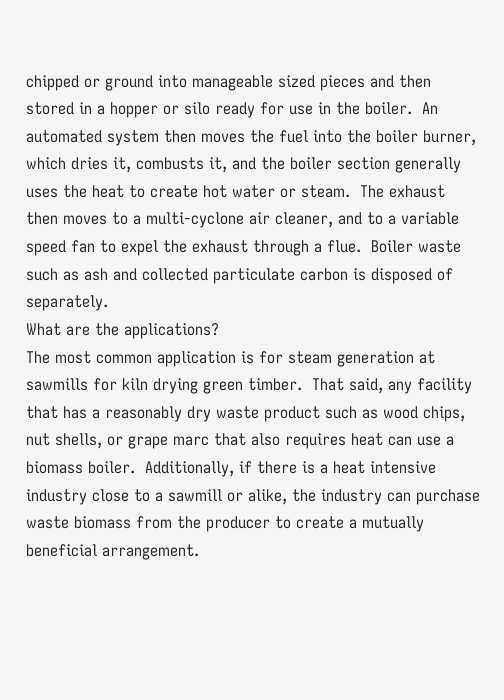chipped or ground into manageable sized pieces and then stored in a hopper or silo ready for use in the boiler.  An automated system then moves the fuel into the boiler burner, which dries it, combusts it, and the boiler section generally uses the heat to create hot water or steam.  The exhaust then moves to a multi-cyclone air cleaner, and to a variable speed fan to expel the exhaust through a flue.  Boiler waste such as ash and collected particulate carbon is disposed of separately.
What are the applications?
The most common application is for steam generation at sawmills for kiln drying green timber.  That said, any facility that has a reasonably dry waste product such as wood chips, nut shells, or grape marc that also requires heat can use a biomass boiler.  Additionally, if there is a heat intensive industry close to a sawmill or alike, the industry can purchase waste biomass from the producer to create a mutually beneficial arrangement.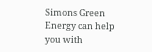Simons Green Energy can help you with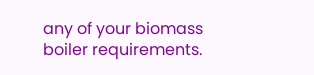any of your biomass boiler requirements.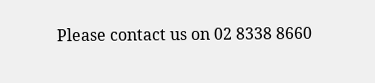Please contact us on 02 8338 8660